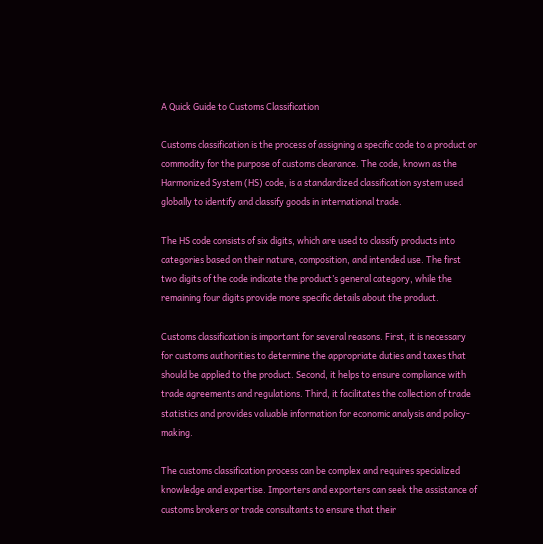A Quick Guide to Customs Classification

Customs classification is the process of assigning a specific code to a product or commodity for the purpose of customs clearance. The code, known as the Harmonized System (HS) code, is a standardized classification system used globally to identify and classify goods in international trade.

The HS code consists of six digits, which are used to classify products into categories based on their nature, composition, and intended use. The first two digits of the code indicate the product’s general category, while the remaining four digits provide more specific details about the product.

Customs classification is important for several reasons. First, it is necessary for customs authorities to determine the appropriate duties and taxes that should be applied to the product. Second, it helps to ensure compliance with trade agreements and regulations. Third, it facilitates the collection of trade statistics and provides valuable information for economic analysis and policy-making.

The customs classification process can be complex and requires specialized knowledge and expertise. Importers and exporters can seek the assistance of customs brokers or trade consultants to ensure that their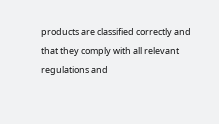products are classified correctly and that they comply with all relevant regulations and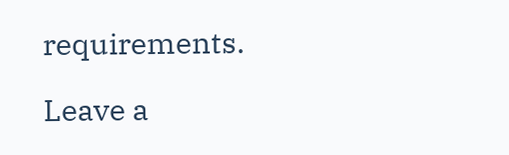requirements.

Leave a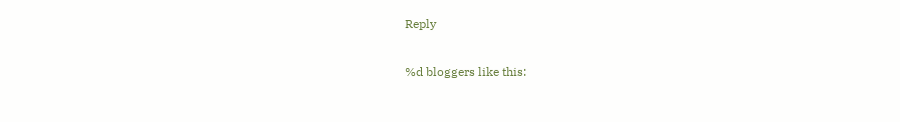Reply

%d bloggers like this: